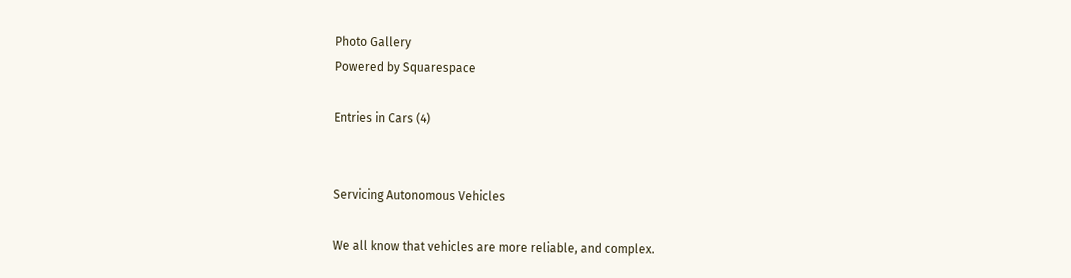Photo Gallery
Powered by Squarespace

Entries in Cars (4)


Servicing Autonomous Vehicles

We all know that vehicles are more reliable, and complex.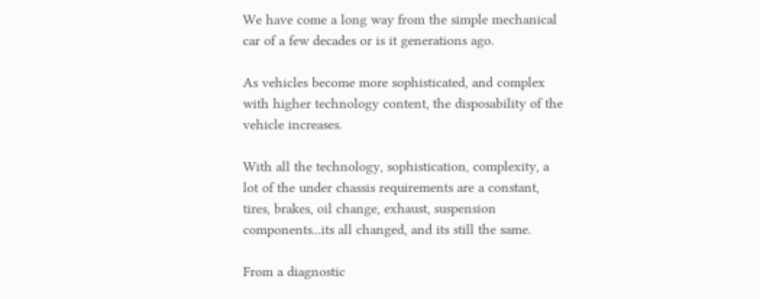We have come a long way from the simple mechanical car of a few decades or is it generations ago.

As vehicles become more sophisticated, and complex with higher technology content, the disposability of the vehicle increases.

With all the technology, sophistication, complexity, a lot of the under chassis requirements are a constant, tires, brakes, oil change, exhaust, suspension components...its all changed, and its still the same.

From a diagnostic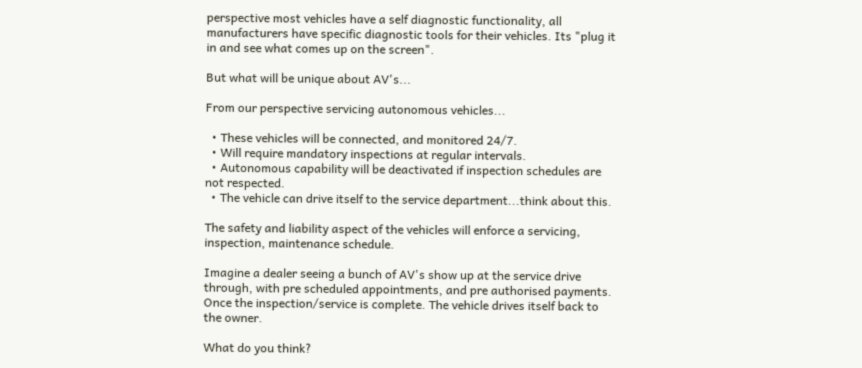perspective most vehicles have a self diagnostic functionality, all manufacturers have specific diagnostic tools for their vehicles. Its "plug it in and see what comes up on the screen".

But what will be unique about AV's...

From our perspective servicing autonomous vehicles...

  • These vehicles will be connected, and monitored 24/7.
  • Will require mandatory inspections at regular intervals.
  • Autonomous capability will be deactivated if inspection schedules are not respected.
  • The vehicle can drive itself to the service department...think about this.

The safety and liability aspect of the vehicles will enforce a servicing, inspection, maintenance schedule.

Imagine a dealer seeing a bunch of AV's show up at the service drive through, with pre scheduled appointments, and pre authorised payments. Once the inspection/service is complete. The vehicle drives itself back to the owner.

What do you think?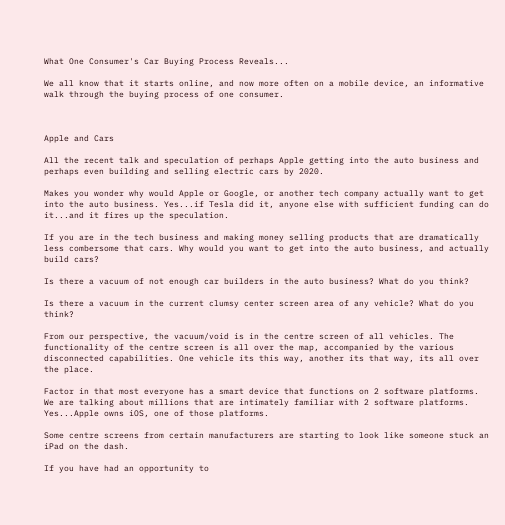What One Consumer's Car Buying Process Reveals...

We all know that it starts online, and now more often on a mobile device, an informative walk through the buying process of one consumer.



Apple and Cars

All the recent talk and speculation of perhaps Apple getting into the auto business and perhaps even building and selling electric cars by 2020.

Makes you wonder why would Apple or Google, or another tech company actually want to get into the auto business. Yes...if Tesla did it, anyone else with sufficient funding can do it...and it fires up the speculation.

If you are in the tech business and making money selling products that are dramatically less combersome that cars. Why would you want to get into the auto business, and actually build cars?

Is there a vacuum of not enough car builders in the auto business? What do you think?

Is there a vacuum in the current clumsy center screen area of any vehicle? What do you think?

From our perspective, the vacuum/void is in the centre screen of all vehicles. The functionality of the centre screen is all over the map, accompanied by the various disconnected capabilities. One vehicle its this way, another its that way, its all over the place.

Factor in that most everyone has a smart device that functions on 2 software platforms. We are talking about millions that are intimately familiar with 2 software platforms. Yes...Apple owns iOS, one of those platforms.

Some centre screens from certain manufacturers are starting to look like someone stuck an iPad on the dash.

If you have had an opportunity to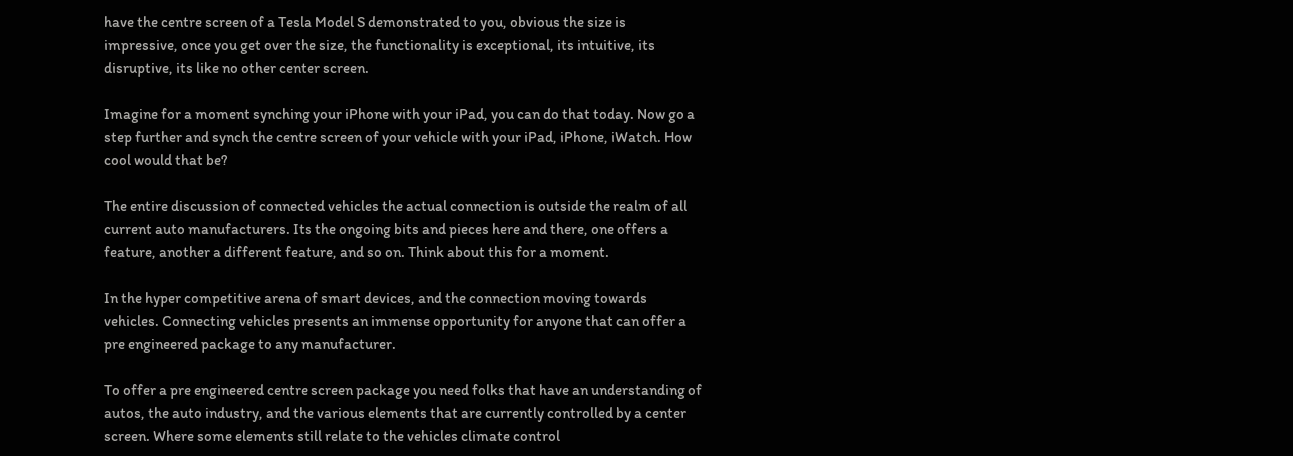have the centre screen of a Tesla Model S demonstrated to you, obvious the size is impressive, once you get over the size, the functionality is exceptional, its intuitive, its disruptive, its like no other center screen.

Imagine for a moment synching your iPhone with your iPad, you can do that today. Now go a step further and synch the centre screen of your vehicle with your iPad, iPhone, iWatch. How cool would that be?

The entire discussion of connected vehicles the actual connection is outside the realm of all current auto manufacturers. Its the ongoing bits and pieces here and there, one offers a feature, another a different feature, and so on. Think about this for a moment.

In the hyper competitive arena of smart devices, and the connection moving towards vehicles. Connecting vehicles presents an immense opportunity for anyone that can offer a pre engineered package to any manufacturer.

To offer a pre engineered centre screen package you need folks that have an understanding of autos, the auto industry, and the various elements that are currently controlled by a center screen. Where some elements still relate to the vehicles climate control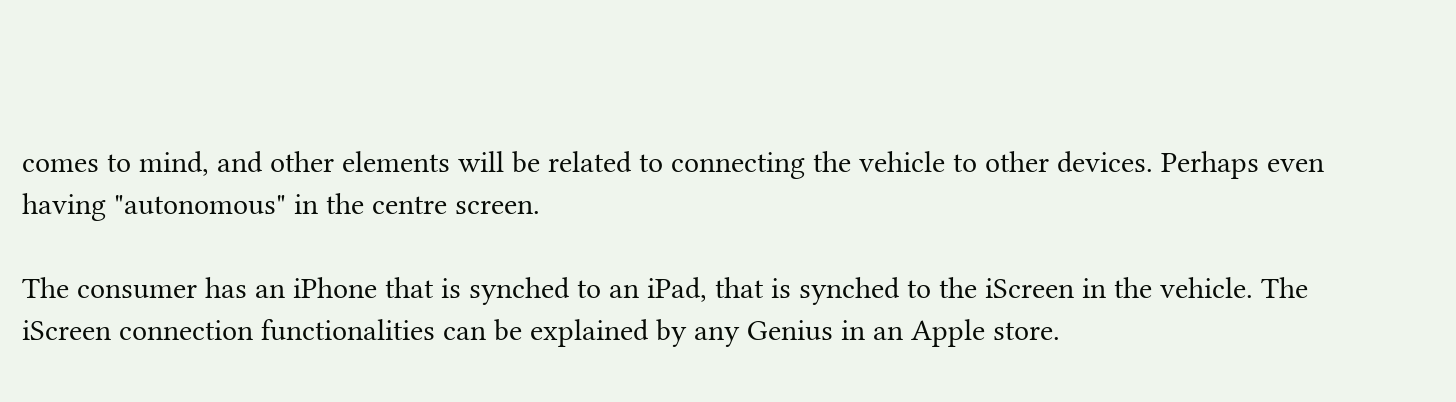comes to mind, and other elements will be related to connecting the vehicle to other devices. Perhaps even having "autonomous" in the centre screen.

The consumer has an iPhone that is synched to an iPad, that is synched to the iScreen in the vehicle. The iScreen connection functionalities can be explained by any Genius in an Apple store.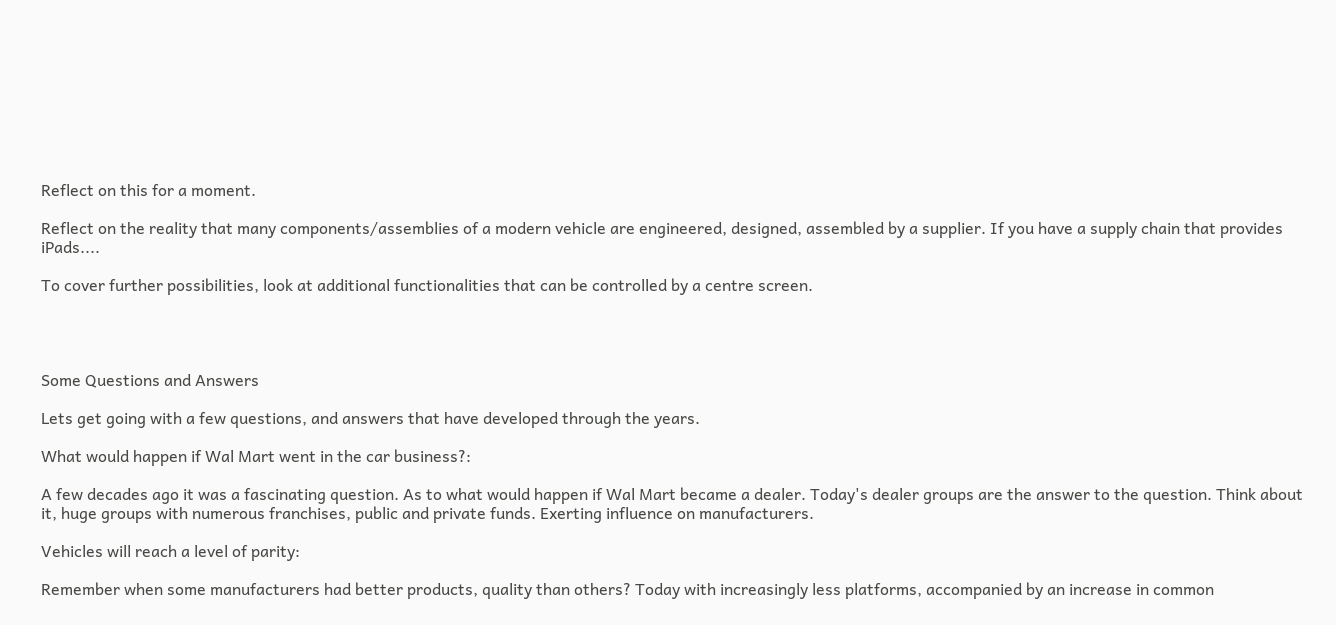Reflect on this for a moment.

Reflect on the reality that many components/assemblies of a modern vehicle are engineered, designed, assembled by a supplier. If you have a supply chain that provides iPads....

To cover further possibilities, look at additional functionalities that can be controlled by a centre screen.




Some Questions and Answers

Lets get going with a few questions, and answers that have developed through the years.

What would happen if Wal Mart went in the car business?:

A few decades ago it was a fascinating question. As to what would happen if Wal Mart became a dealer. Today's dealer groups are the answer to the question. Think about it, huge groups with numerous franchises, public and private funds. Exerting influence on manufacturers.

Vehicles will reach a level of parity:

Remember when some manufacturers had better products, quality than others? Today with increasingly less platforms, accompanied by an increase in common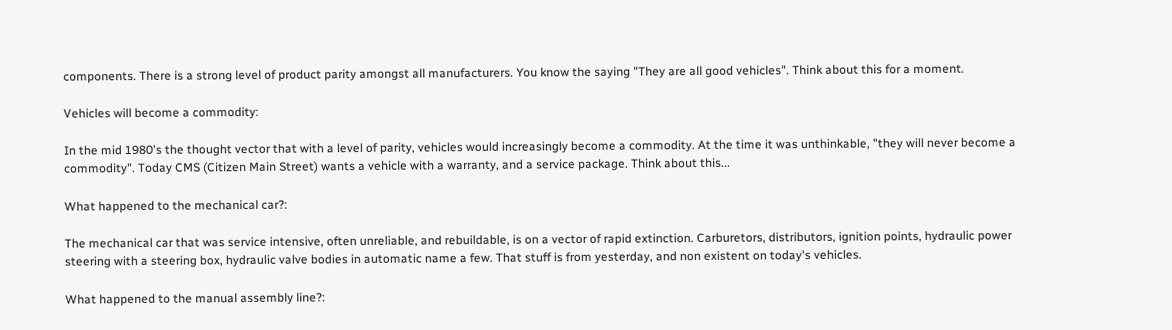components. There is a strong level of product parity amongst all manufacturers. You know the saying "They are all good vehicles". Think about this for a moment.

Vehicles will become a commodity:

In the mid 1980's the thought vector that with a level of parity, vehicles would increasingly become a commodity. At the time it was unthinkable, "they will never become a commodity". Today CMS (Citizen Main Street) wants a vehicle with a warranty, and a service package. Think about this...

What happened to the mechanical car?:

The mechanical car that was service intensive, often unreliable, and rebuildable, is on a vector of rapid extinction. Carburetors, distributors, ignition points, hydraulic power steering with a steering box, hydraulic valve bodies in automatic name a few. That stuff is from yesterday, and non existent on today's vehicles.

What happened to the manual assembly line?: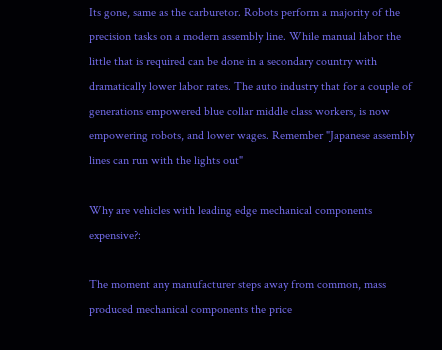Its gone, same as the carburetor. Robots perform a majority of the precision tasks on a modern assembly line. While manual labor the little that is required can be done in a secondary country with dramatically lower labor rates. The auto industry that for a couple of generations empowered blue collar middle class workers, is now empowering robots, and lower wages. Remember "Japanese assembly lines can run with the lights out"

Why are vehicles with leading edge mechanical components expensive?:

The moment any manufacturer steps away from common, mass produced mechanical components the price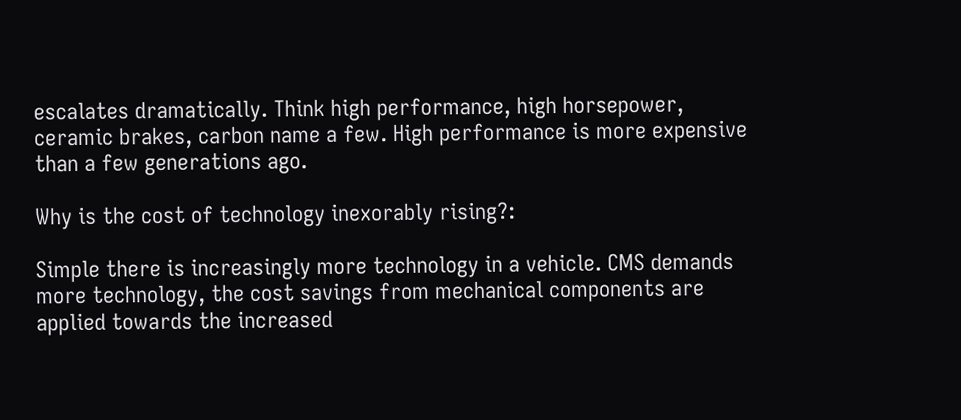escalates dramatically. Think high performance, high horsepower, ceramic brakes, carbon name a few. High performance is more expensive than a few generations ago.

Why is the cost of technology inexorably rising?:

Simple there is increasingly more technology in a vehicle. CMS demands more technology, the cost savings from mechanical components are applied towards the increased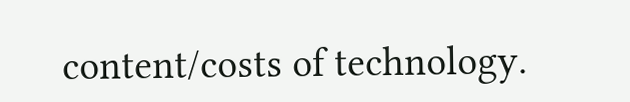content/costs of technology.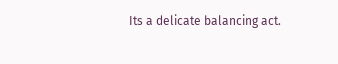Its a delicate balancing act.